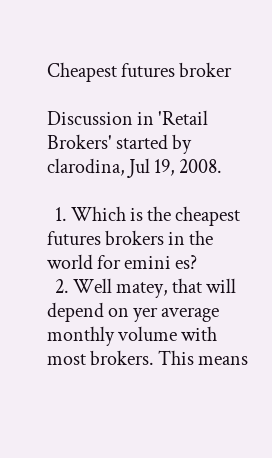Cheapest futures broker

Discussion in 'Retail Brokers' started by clarodina, Jul 19, 2008.

  1. Which is the cheapest futures brokers in the world for emini es?
  2. Well matey, that will depend on yer average monthly volume with most brokers. This means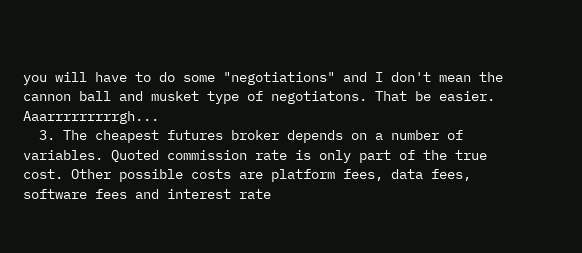you will have to do some "negotiations" and I don't mean the cannon ball and musket type of negotiatons. That be easier. Aaarrrrrrrrrgh...
  3. The cheapest futures broker depends on a number of variables. Quoted commission rate is only part of the true cost. Other possible costs are platform fees, data fees, software fees and interest rate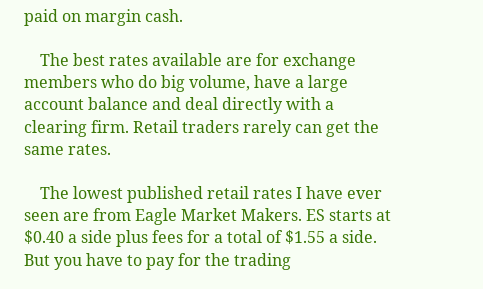paid on margin cash.

    The best rates available are for exchange members who do big volume, have a large account balance and deal directly with a clearing firm. Retail traders rarely can get the same rates.

    The lowest published retail rates I have ever seen are from Eagle Market Makers. ES starts at $0.40 a side plus fees for a total of $1.55 a side. But you have to pay for the trading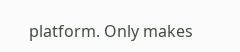platform. Only makes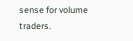sense for volume traders.